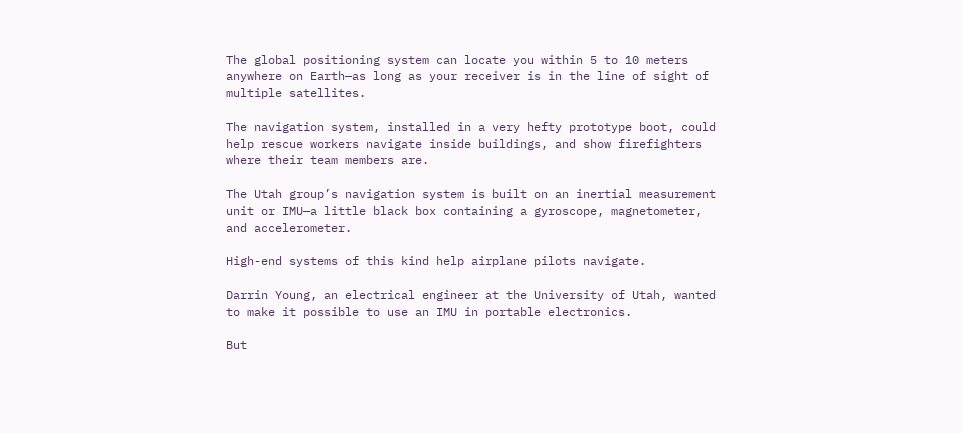The global positioning system can locate you within 5 to 10 meters anywhere on Earth—as long as your receiver is in the line of sight of multiple satellites.

The navigation system, installed in a very hefty prototype boot, could help rescue workers navigate inside buildings, and show firefighters where their team members are.

The Utah group’s navigation system is built on an inertial measurement unit or IMU—a little black box containing a gyroscope, magnetometer, and accelerometer.

High-end systems of this kind help airplane pilots navigate.

Darrin Young, an electrical engineer at the University of Utah, wanted to make it possible to use an IMU in portable electronics.

But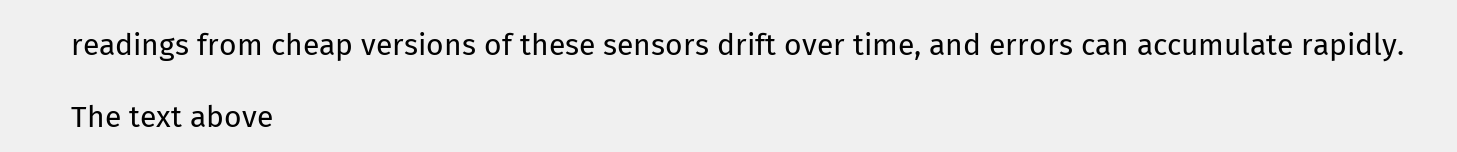readings from cheap versions of these sensors drift over time, and errors can accumulate rapidly.

The text above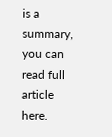is a summary, you can read full article here.